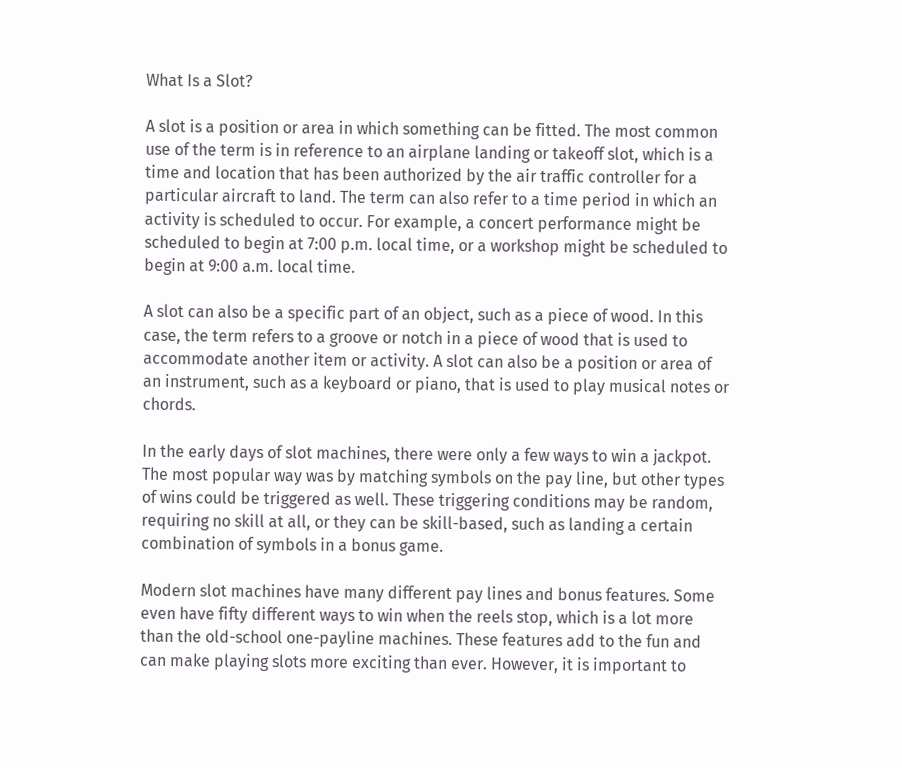What Is a Slot?

A slot is a position or area in which something can be fitted. The most common use of the term is in reference to an airplane landing or takeoff slot, which is a time and location that has been authorized by the air traffic controller for a particular aircraft to land. The term can also refer to a time period in which an activity is scheduled to occur. For example, a concert performance might be scheduled to begin at 7:00 p.m. local time, or a workshop might be scheduled to begin at 9:00 a.m. local time.

A slot can also be a specific part of an object, such as a piece of wood. In this case, the term refers to a groove or notch in a piece of wood that is used to accommodate another item or activity. A slot can also be a position or area of an instrument, such as a keyboard or piano, that is used to play musical notes or chords.

In the early days of slot machines, there were only a few ways to win a jackpot. The most popular way was by matching symbols on the pay line, but other types of wins could be triggered as well. These triggering conditions may be random, requiring no skill at all, or they can be skill-based, such as landing a certain combination of symbols in a bonus game.

Modern slot machines have many different pay lines and bonus features. Some even have fifty different ways to win when the reels stop, which is a lot more than the old-school one-payline machines. These features add to the fun and can make playing slots more exciting than ever. However, it is important to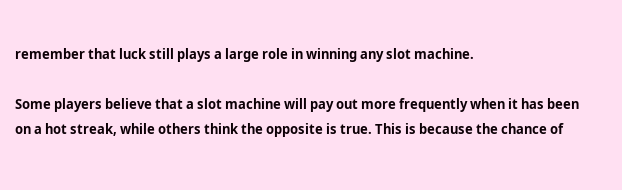remember that luck still plays a large role in winning any slot machine.

Some players believe that a slot machine will pay out more frequently when it has been on a hot streak, while others think the opposite is true. This is because the chance of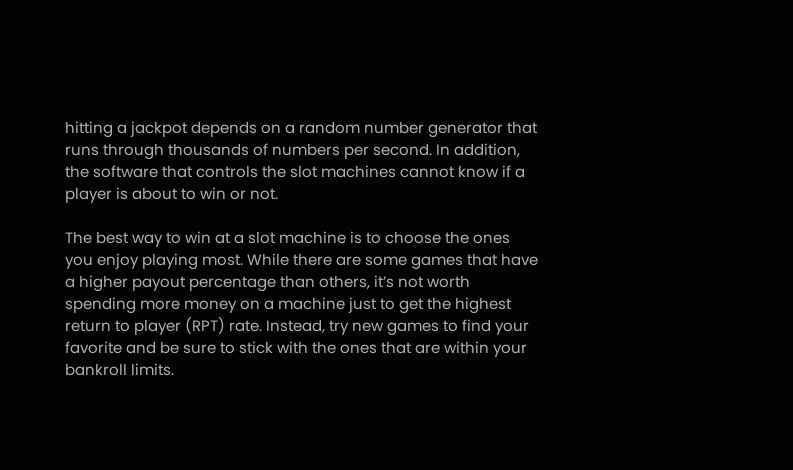hitting a jackpot depends on a random number generator that runs through thousands of numbers per second. In addition, the software that controls the slot machines cannot know if a player is about to win or not.

The best way to win at a slot machine is to choose the ones you enjoy playing most. While there are some games that have a higher payout percentage than others, it’s not worth spending more money on a machine just to get the highest return to player (RPT) rate. Instead, try new games to find your favorite and be sure to stick with the ones that are within your bankroll limits.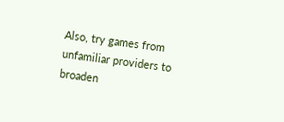Also, try games from unfamiliar providers to broaden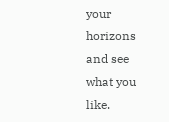your horizons and see what you like.